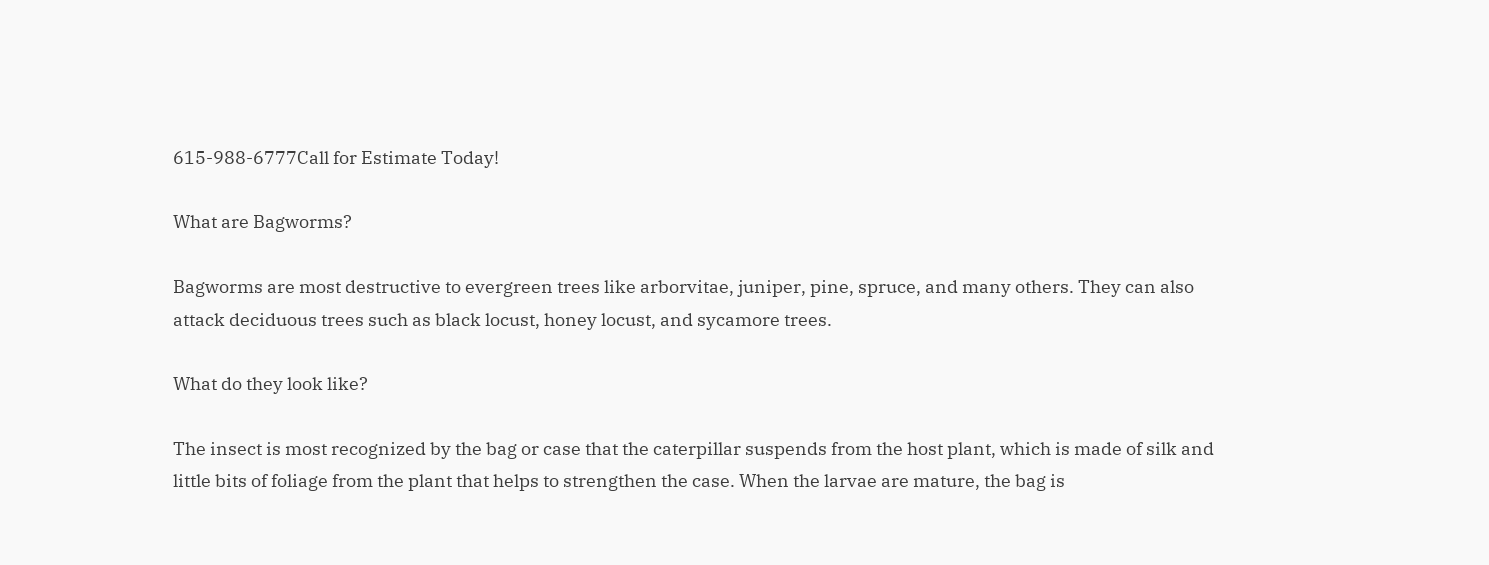615-988-6777Call for Estimate Today!

What are Bagworms?

Bagworms are most destructive to evergreen trees like arborvitae, juniper, pine, spruce, and many others. They can also attack deciduous trees such as black locust, honey locust, and sycamore trees.

What do they look like?

The insect is most recognized by the bag or case that the caterpillar suspends from the host plant, which is made of silk and little bits of foliage from the plant that helps to strengthen the case. When the larvae are mature, the bag is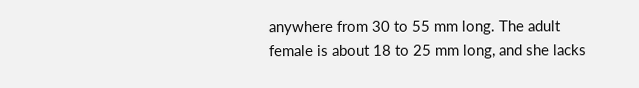anywhere from 30 to 55 mm long. The adult female is about 18 to 25 mm long, and she lacks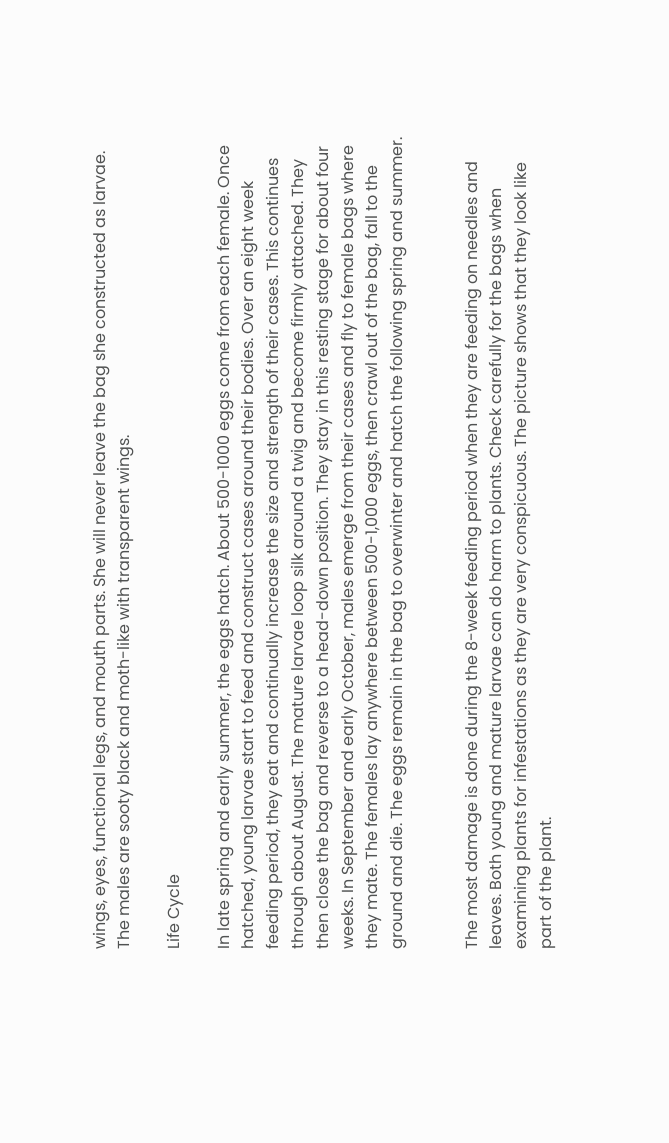wings, eyes, functional legs, and mouth parts. She will never leave the bag she constructed as larvae. The males are sooty black and moth-like with transparent wings.

Life Cycle

In late spring and early summer, the eggs hatch. About 500-1000 eggs come from each female. Once hatched, young larvae start to feed and construct cases around their bodies. Over an eight week feeding period, they eat and continually increase the size and strength of their cases. This continues through about August. The mature larvae loop silk around a twig and become firmly attached. They then close the bag and reverse to a head-down position. They stay in this resting stage for about four weeks. In September and early October, males emerge from their cases and fly to female bags where they mate. The females lay anywhere between 500-1,000 eggs, then crawl out of the bag, fall to the ground and die. The eggs remain in the bag to overwinter and hatch the following spring and summer.


The most damage is done during the 8-week feeding period when they are feeding on needles and leaves. Both young and mature larvae can do harm to plants. Check carefully for the bags when examining plants for infestations as they are very conspicuous. The picture shows that they look like part of the plant.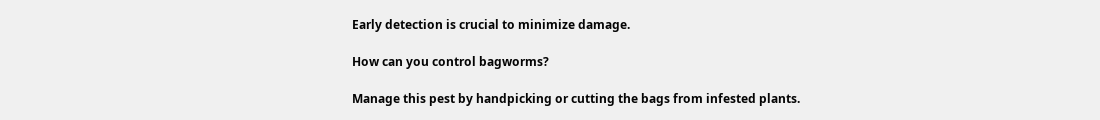Early detection is crucial to minimize damage.

How can you control bagworms?

Manage this pest by handpicking or cutting the bags from infested plants.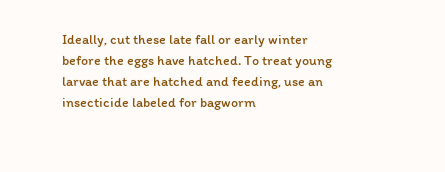Ideally, cut these late fall or early winter before the eggs have hatched. To treat young larvae that are hatched and feeding, use an insecticide labeled for bagworm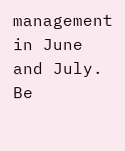management in June and July. Be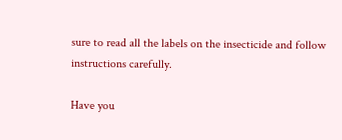sure to read all the labels on the insecticide and follow instructions carefully.

Have you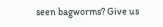seen bagworms? Give us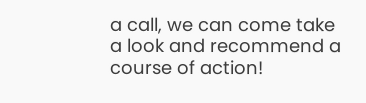a call, we can come take a look and recommend a course of action!